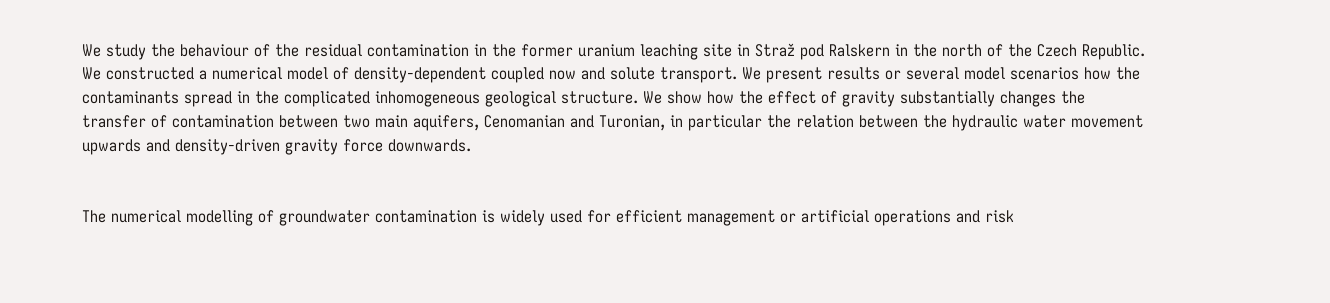We study the behaviour of the residual contamination in the former uranium leaching site in Straž pod Ralskern in the north of the Czech Republic. We constructed a numerical model of density-dependent coupled now and solute transport. We present results or several model scenarios how the contaminants spread in the complicated inhomogeneous geological structure. We show how the effect of gravity substantially changes the transfer of contamination between two main aquifers, Cenomanian and Turonian, in particular the relation between the hydraulic water movement upwards and density-driven gravity force downwards.


The numerical modelling of groundwater contamination is widely used for efficient management or artificial operations and risk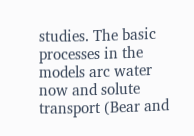studies. The basic processes in the models arc water now and solute transport (Bear and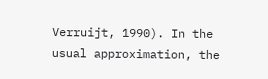Verruijt, 1990). In the usual approximation, the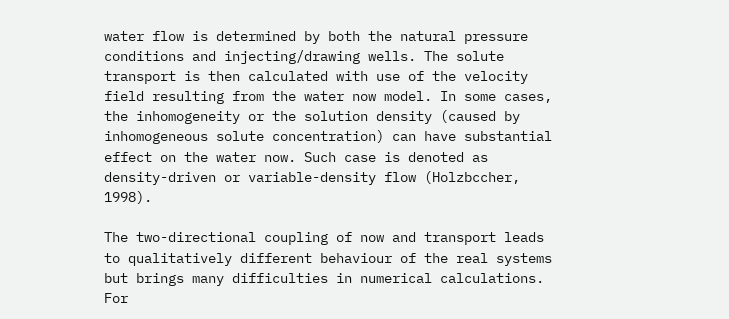water flow is determined by both the natural pressure conditions and injecting/drawing wells. The solute transport is then calculated with use of the velocity field resulting from the water now model. In some cases, the inhomogeneity or the solution density (caused by inhomogeneous solute concentration) can have substantial effect on the water now. Such case is denoted as density-driven or variable-density flow (Holzbccher, 1998).

The two-directional coupling of now and transport leads to qualitatively different behaviour of the real systems but brings many difficulties in numerical calculations. For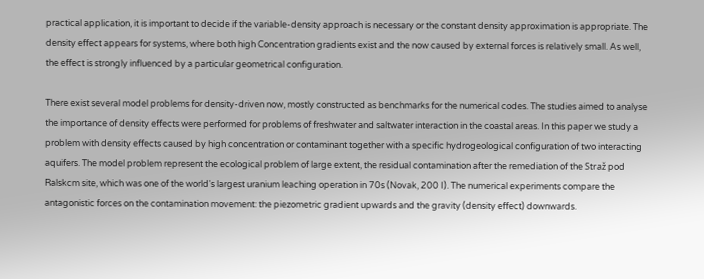practical application, it is important to decide if the variable-density approach is necessary or the constant density approximation is appropriate. The density effect appears for systems, where both high Concentration gradients exist and the now caused by external forces is relatively small. As well, the effect is strongly influenced by a particular geometrical configuration.

There exist several model problems for density-driven now, mostly constructed as benchmarks for the numerical codes. The studies aimed to analyse the importance of density effects were performed for problems of freshwater and saltwater interaction in the coastal areas. In this paper we study a problem with density effects caused by high concentration or contaminant together with a specific hydrogeological configuration of two interacting aquifers. The model problem represent the ecological problem of large extent, the residual contamination after the remediation of the Straž pod Ralskcm site, which was one of the world's largest uranium leaching operation in 70s (Novak, 200 I). The numerical experiments compare the antagonistic forces on the contamination movement: the piezometric gradient upwards and the gravity (density effect) downwards.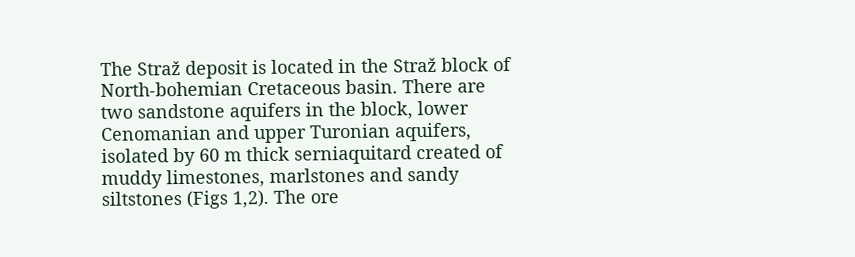The Straž deposit is located in the Straž block of North-bohemian Cretaceous basin. There are two sandstone aquifers in the block, lower Cenomanian and upper Turonian aquifers, isolated by 60 m thick serniaquitard created of muddy limestones, marlstones and sandy siltstones (Figs 1,2). The ore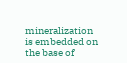mineralization is embedded on the base of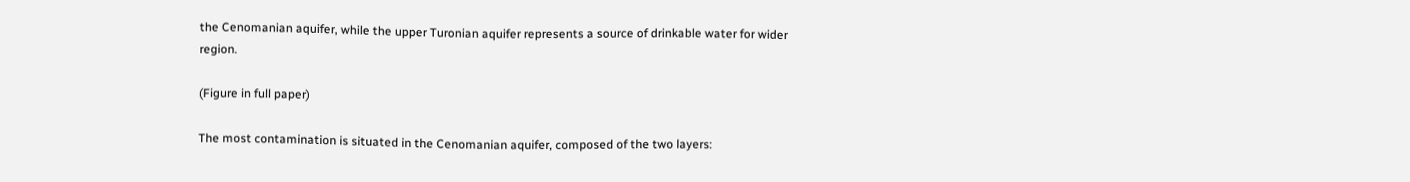the Cenomanian aquifer, while the upper Turonian aquifer represents a source of drinkable water for wider region.

(Figure in full paper)

The most contamination is situated in the Cenomanian aquifer, composed of the two layers: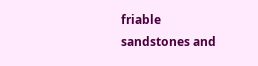friable sandstones and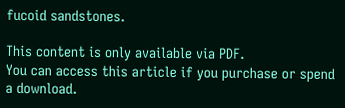fucoid sandstones.

This content is only available via PDF.
You can access this article if you purchase or spend a download.